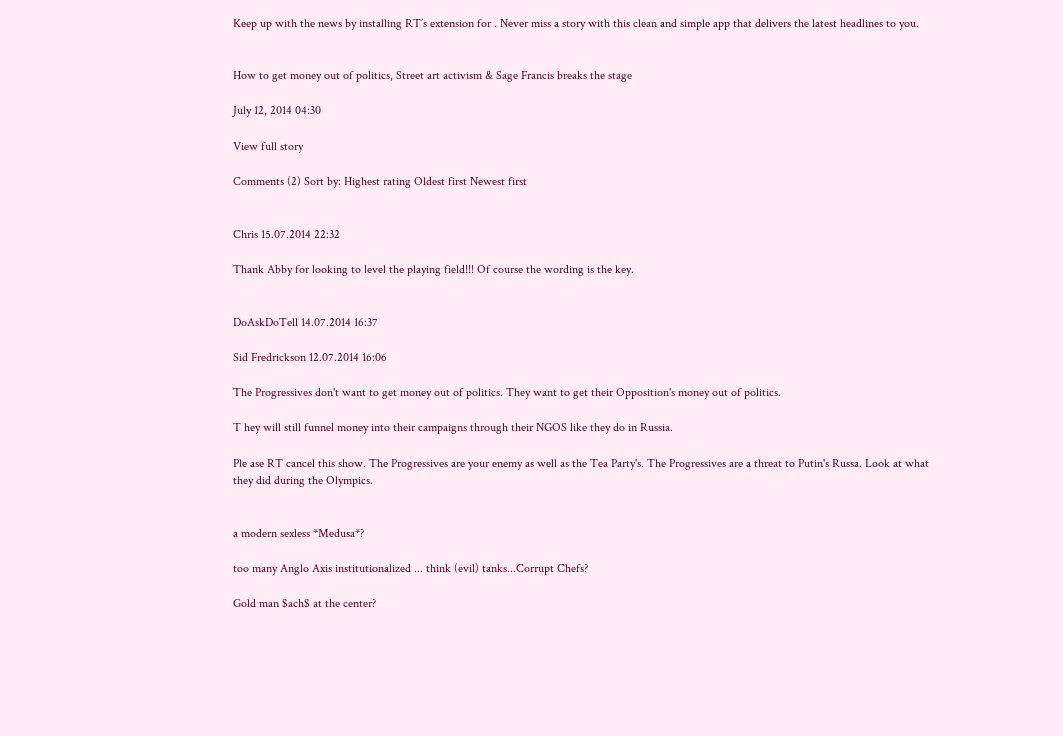Keep up with the news by installing RT’s extension for . Never miss a story with this clean and simple app that delivers the latest headlines to you.


How to get money out of politics, Street art activism & Sage Francis breaks the stage

July 12, 2014 04:30

View full story

Comments (2) Sort by: Highest rating Oldest first Newest first


Chris 15.07.2014 22:32

Thank Abby for looking to level the playing field!!! Of course the wording is the key.


DoAskDoTell 14.07.2014 16:37

Sid Fredrickson 12.07.2014 16:06

The Progressives don't want to get money out of politics. They want to get their Opposition's money out of politics.

T hey will still funnel money into their campaigns through their NGOS like they do in Russia.

Ple ase RT cancel this show. The Progressives are your enemy as well as the Tea Party's. The Progressives are a threat to Putin's Russa. Look at what they did during the Olympics.


a modern sexless *Medusa*?

too many Anglo Axis institutionalized ... think (evil) tanks...Corrupt Chefs?

Gold man $ach$ at the center?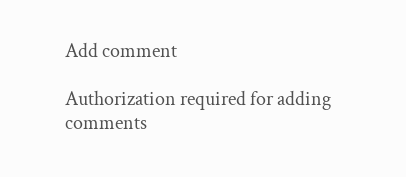Add comment

Authorization required for adding comments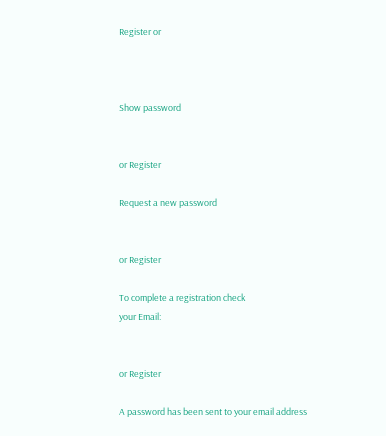Register or



Show password


or Register

Request a new password


or Register

To complete a registration check
your Email:


or Register

A password has been sent to your email address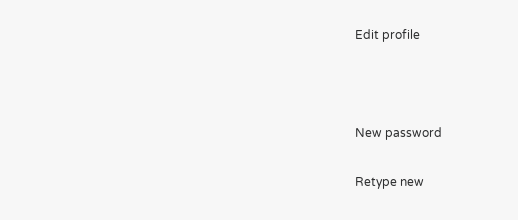Edit profile



New password

Retype new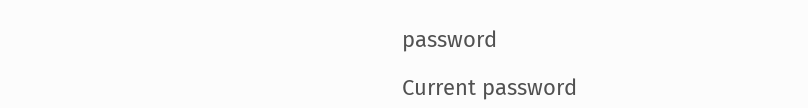password

Current password